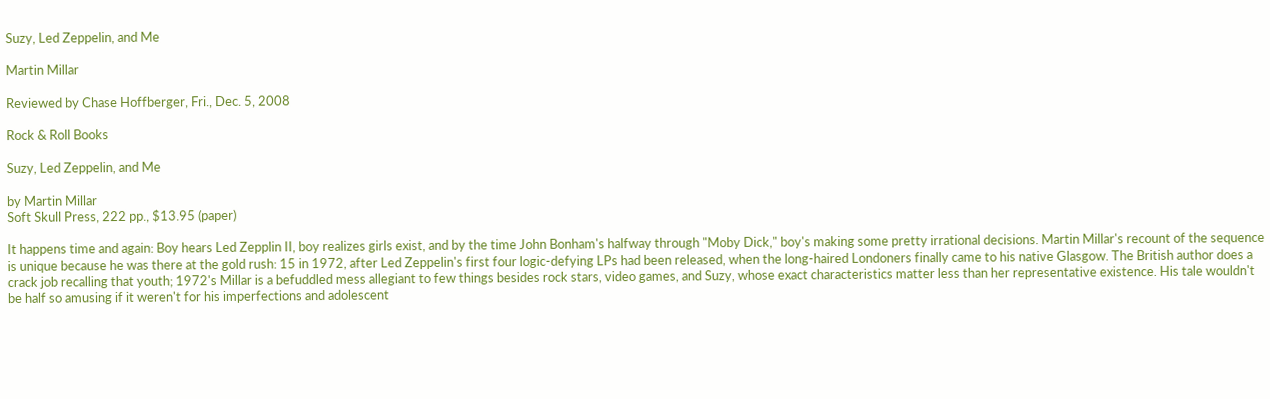Suzy, Led Zeppelin, and Me

Martin Millar

Reviewed by Chase Hoffberger, Fri., Dec. 5, 2008

Rock & Roll Books

Suzy, Led Zeppelin, and Me

by Martin Millar
Soft Skull Press, 222 pp., $13.95 (paper)

It happens time and again: Boy hears Led Zepplin II, boy realizes girls exist, and by the time John Bonham's halfway through "Moby Dick," boy's making some pretty irrational decisions. Martin Millar's recount of the sequence is unique because he was there at the gold rush: 15 in 1972, after Led Zeppelin's first four logic-defying LPs had been released, when the long-haired Londoners finally came to his native Glasgow. The British author does a crack job recalling that youth; 1972's Millar is a befuddled mess allegiant to few things besides rock stars, video games, and Suzy, whose exact characteristics matter less than her representative existence. His tale wouldn't be half so amusing if it weren't for his imperfections and adolescent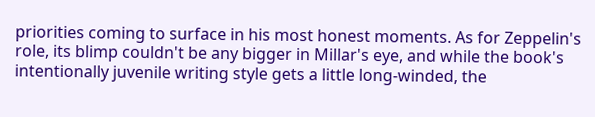priorities coming to surface in his most honest moments. As for Zeppelin's role, its blimp couldn't be any bigger in Millar's eye, and while the book's intentionally juvenile writing style gets a little long-winded, the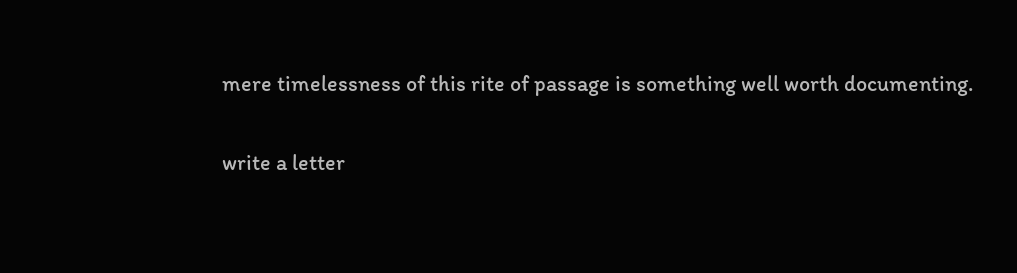mere timelessness of this rite of passage is something well worth documenting.

write a letter